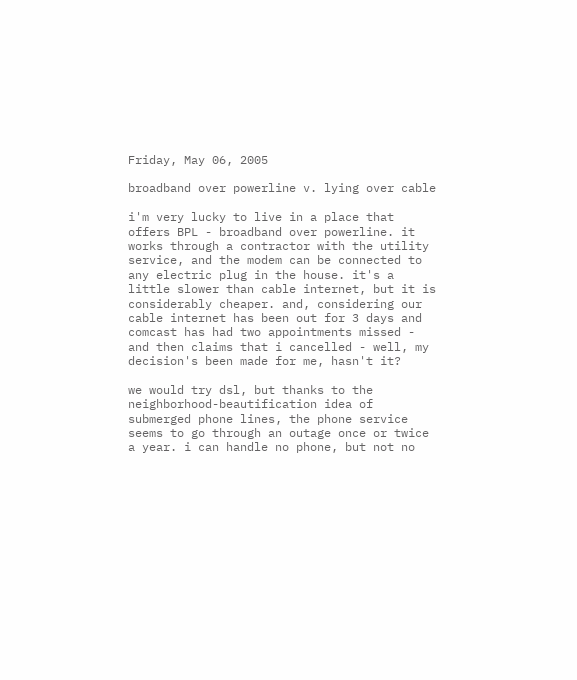Friday, May 06, 2005

broadband over powerline v. lying over cable

i'm very lucky to live in a place that offers BPL - broadband over powerline. it works through a contractor with the utility service, and the modem can be connected to any electric plug in the house. it's a little slower than cable internet, but it is considerably cheaper. and, considering our cable internet has been out for 3 days and comcast has had two appointments missed - and then claims that i cancelled - well, my decision's been made for me, hasn't it?

we would try dsl, but thanks to the neighborhood-beautification idea of submerged phone lines, the phone service seems to go through an outage once or twice a year. i can handle no phone, but not no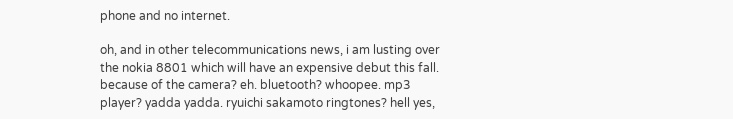phone and no internet.

oh, and in other telecommunications news, i am lusting over the nokia 8801 which will have an expensive debut this fall. because of the camera? eh. bluetooth? whoopee. mp3 player? yadda yadda. ryuichi sakamoto ringtones? hell yes,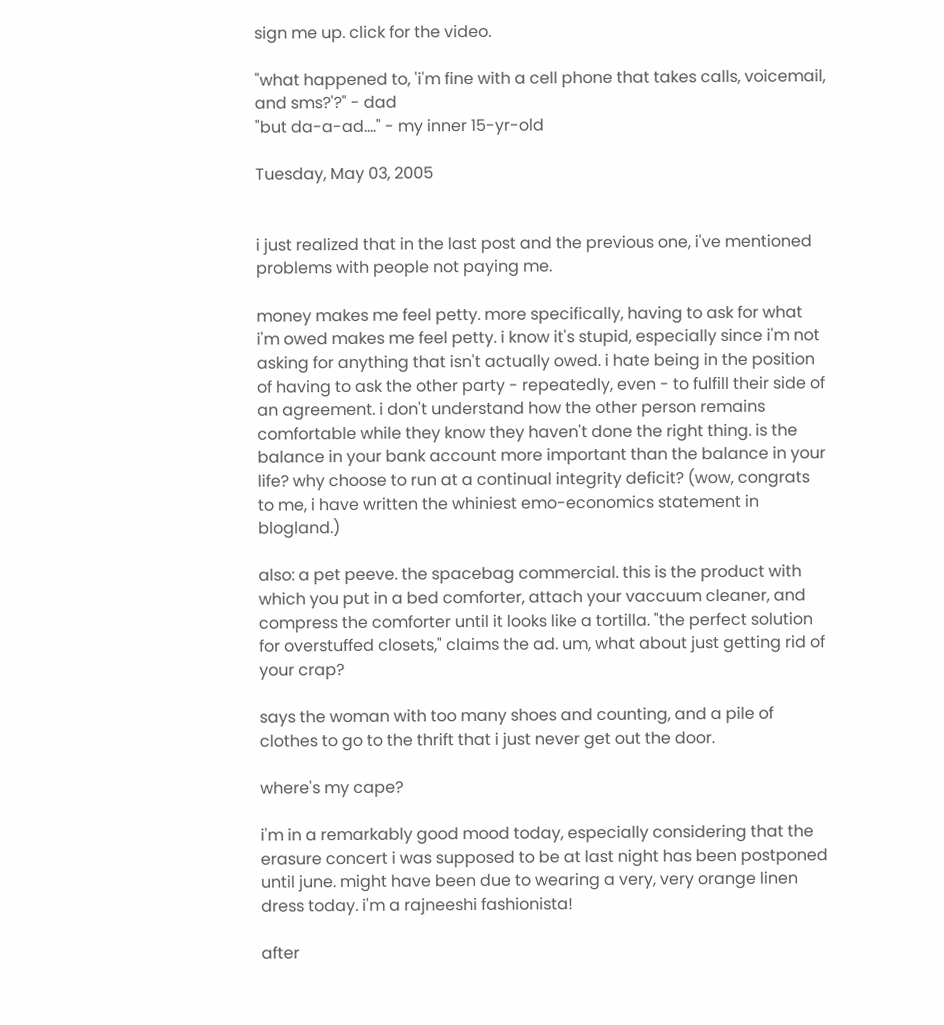sign me up. click for the video.

"what happened to, 'i'm fine with a cell phone that takes calls, voicemail, and sms?'?" - dad
"but da-a-ad...." - my inner 15-yr-old

Tuesday, May 03, 2005


i just realized that in the last post and the previous one, i've mentioned problems with people not paying me.

money makes me feel petty. more specifically, having to ask for what i'm owed makes me feel petty. i know it's stupid, especially since i'm not asking for anything that isn't actually owed. i hate being in the position of having to ask the other party - repeatedly, even - to fulfill their side of an agreement. i don't understand how the other person remains comfortable while they know they haven't done the right thing. is the balance in your bank account more important than the balance in your life? why choose to run at a continual integrity deficit? (wow, congrats to me, i have written the whiniest emo-economics statement in blogland.)

also: a pet peeve. the spacebag commercial. this is the product with which you put in a bed comforter, attach your vaccuum cleaner, and compress the comforter until it looks like a tortilla. "the perfect solution for overstuffed closets," claims the ad. um, what about just getting rid of your crap?

says the woman with too many shoes and counting, and a pile of clothes to go to the thrift that i just never get out the door.

where's my cape?

i'm in a remarkably good mood today, especially considering that the erasure concert i was supposed to be at last night has been postponed until june. might have been due to wearing a very, very orange linen dress today. i'm a rajneeshi fashionista!

after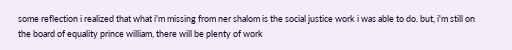some reflection i realized that what i'm missing from ner shalom is the social justice work i was able to do. but, i'm still on the board of equality prince william, there will be plenty of work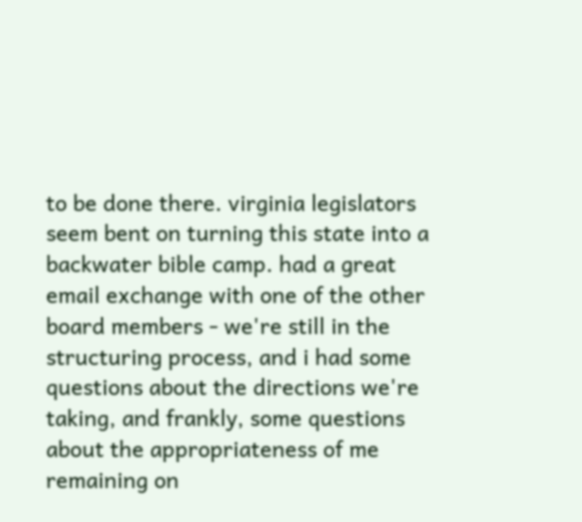to be done there. virginia legislators seem bent on turning this state into a backwater bible camp. had a great email exchange with one of the other board members - we're still in the structuring process, and i had some questions about the directions we're taking, and frankly, some questions about the appropriateness of me remaining on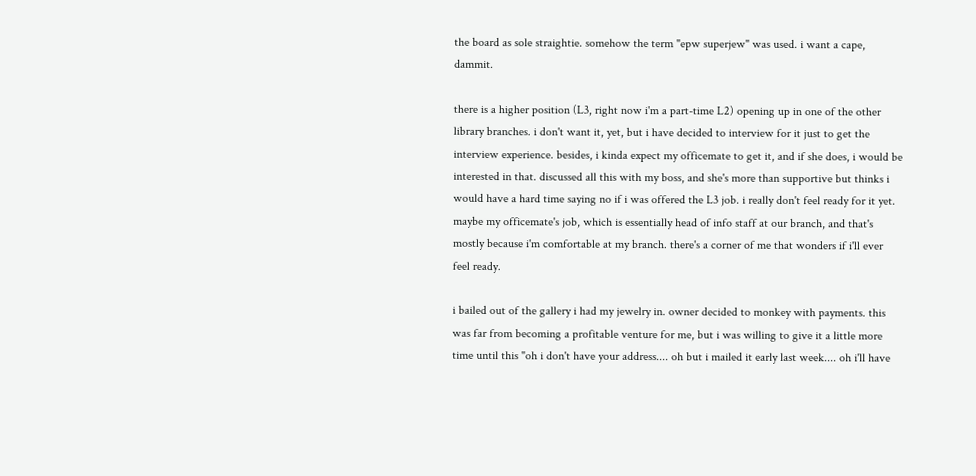the board as sole straightie. somehow the term "epw superjew" was used. i want a cape, dammit.

there is a higher position (L3, right now i'm a part-time L2) opening up in one of the other library branches. i don't want it, yet, but i have decided to interview for it just to get the interview experience. besides, i kinda expect my officemate to get it, and if she does, i would be interested in that. discussed all this with my boss, and she's more than supportive but thinks i would have a hard time saying no if i was offered the L3 job. i really don't feel ready for it yet. maybe my officemate's job, which is essentially head of info staff at our branch, and that's mostly because i'm comfortable at my branch. there's a corner of me that wonders if i'll ever feel ready.

i bailed out of the gallery i had my jewelry in. owner decided to monkey with payments. this was far from becoming a profitable venture for me, but i was willing to give it a little more time until this "oh i don't have your address.... oh but i mailed it early last week.... oh i'll have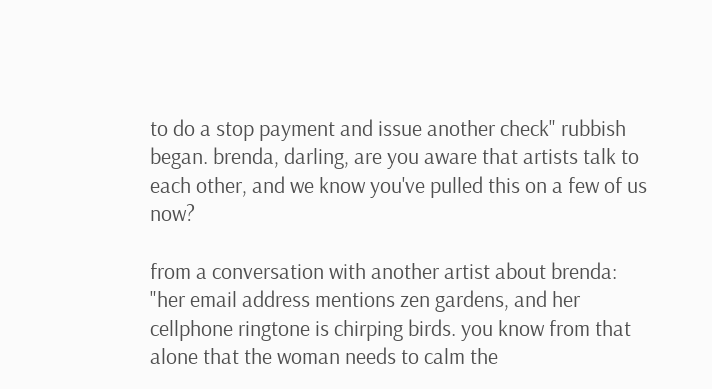to do a stop payment and issue another check" rubbish began. brenda, darling, are you aware that artists talk to each other, and we know you've pulled this on a few of us now?

from a conversation with another artist about brenda: "her email address mentions zen gardens, and her cellphone ringtone is chirping birds. you know from that alone that the woman needs to calm the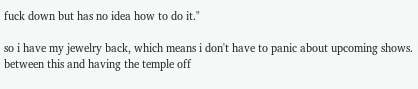fuck down but has no idea how to do it."

so i have my jewelry back, which means i don't have to panic about upcoming shows. between this and having the temple off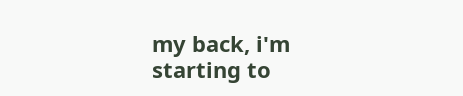my back, i'm starting to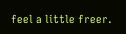feel a little freer.